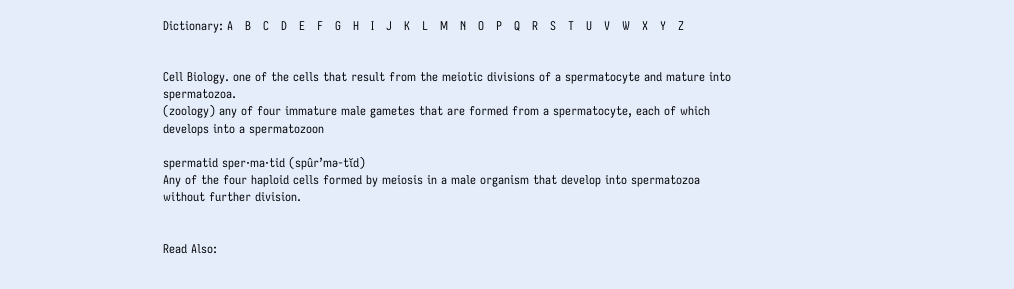Dictionary: A   B   C   D   E   F   G   H   I   J   K   L   M   N   O   P   Q   R   S   T   U   V   W   X   Y   Z


Cell Biology. one of the cells that result from the meiotic divisions of a spermatocyte and mature into spermatozoa.
(zoology) any of four immature male gametes that are formed from a spermatocyte, each of which develops into a spermatozoon

spermatid sper·ma·tid (spûr’mə-tĭd)
Any of the four haploid cells formed by meiosis in a male organism that develop into spermatozoa without further division.


Read Also: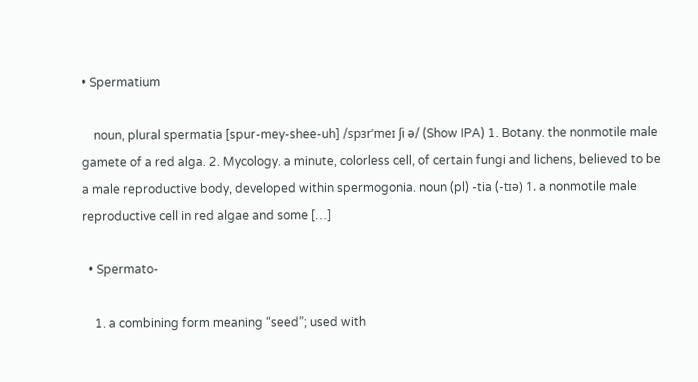• Spermatium

    noun, plural spermatia [spur-mey-shee-uh] /spɜrˈmeɪ ʃi ə/ (Show IPA) 1. Botany. the nonmotile male gamete of a red alga. 2. Mycology. a minute, colorless cell, of certain fungi and lichens, believed to be a male reproductive body, developed within spermogonia. noun (pl) -tia (-tɪə) 1. a nonmotile male reproductive cell in red algae and some […]

  • Spermato-

    1. a combining form meaning “seed”; used with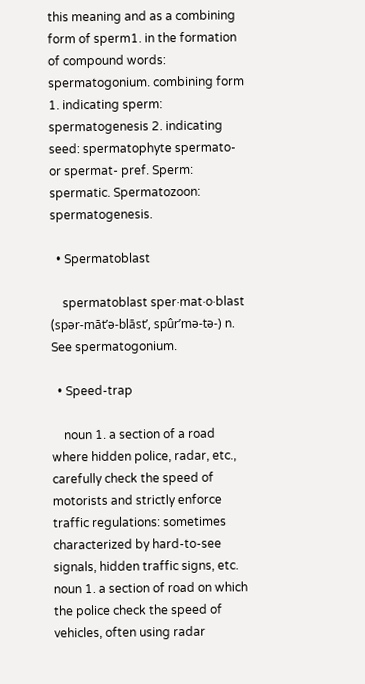this meaning and as a combining form of sperm1. in the formation of compound words: spermatogonium. combining form 1. indicating sperm: spermatogenesis 2. indicating seed: spermatophyte spermato- or spermat- pref. Sperm: spermatic. Spermatozoon: spermatogenesis.

  • Spermatoblast

    spermatoblast sper·mat·o·blast (spər-māt’ə-blāst’, spûr’mə-tə-) n. See spermatogonium.

  • Speed-trap

    noun 1. a section of a road where hidden police, radar, etc., carefully check the speed of motorists and strictly enforce traffic regulations: sometimes characterized by hard-to-see signals, hidden traffic signs, etc. noun 1. a section of road on which the police check the speed of vehicles, often using radar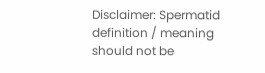Disclaimer: Spermatid definition / meaning should not be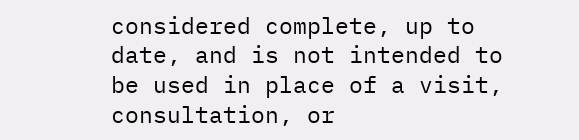considered complete, up to date, and is not intended to be used in place of a visit, consultation, or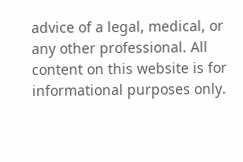advice of a legal, medical, or any other professional. All content on this website is for informational purposes only.